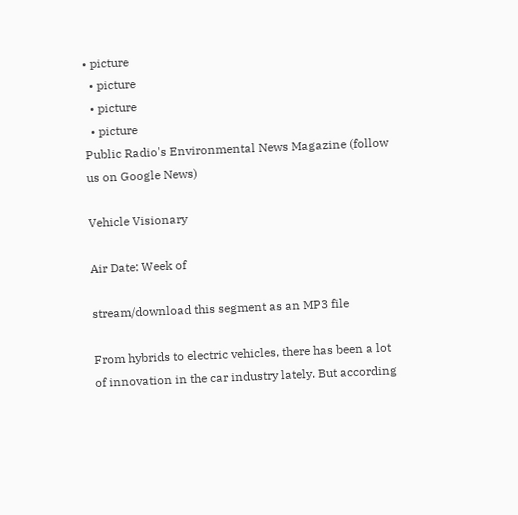• picture
  • picture
  • picture
  • picture
Public Radio's Environmental News Magazine (follow us on Google News)

Vehicle Visionary

Air Date: Week of

stream/download this segment as an MP3 file

From hybrids to electric vehicles, there has been a lot of innovation in the car industry lately. But according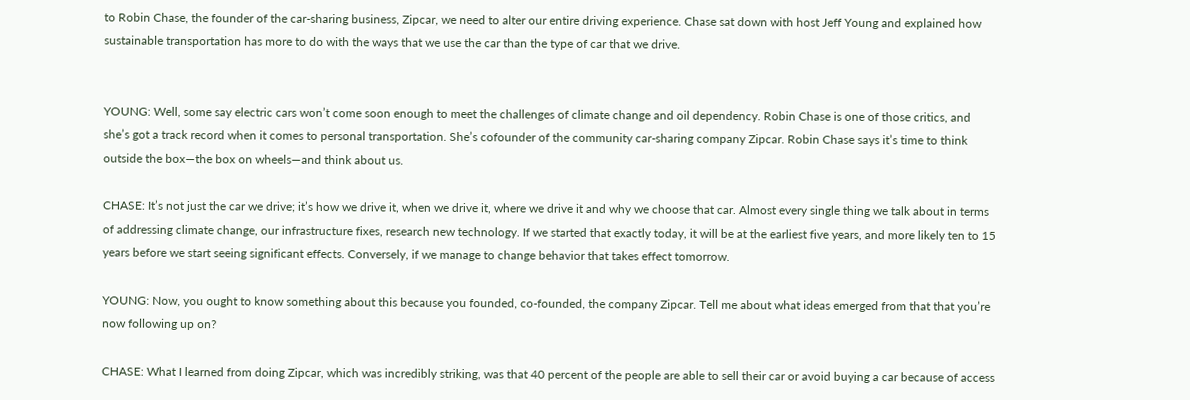to Robin Chase, the founder of the car-sharing business, Zipcar, we need to alter our entire driving experience. Chase sat down with host Jeff Young and explained how sustainable transportation has more to do with the ways that we use the car than the type of car that we drive.


YOUNG: Well, some say electric cars won’t come soon enough to meet the challenges of climate change and oil dependency. Robin Chase is one of those critics, and she’s got a track record when it comes to personal transportation. She’s cofounder of the community car-sharing company Zipcar. Robin Chase says it’s time to think outside the box—the box on wheels—and think about us.

CHASE: It’s not just the car we drive; it’s how we drive it, when we drive it, where we drive it and why we choose that car. Almost every single thing we talk about in terms of addressing climate change, our infrastructure fixes, research new technology. If we started that exactly today, it will be at the earliest five years, and more likely ten to 15 years before we start seeing significant effects. Conversely, if we manage to change behavior that takes effect tomorrow.

YOUNG: Now, you ought to know something about this because you founded, co-founded, the company Zipcar. Tell me about what ideas emerged from that that you’re now following up on?

CHASE: What I learned from doing Zipcar, which was incredibly striking, was that 40 percent of the people are able to sell their car or avoid buying a car because of access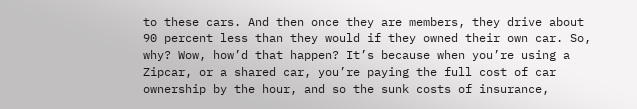to these cars. And then once they are members, they drive about 90 percent less than they would if they owned their own car. So, why? Wow, how’d that happen? It’s because when you’re using a Zipcar, or a shared car, you’re paying the full cost of car ownership by the hour, and so the sunk costs of insurance,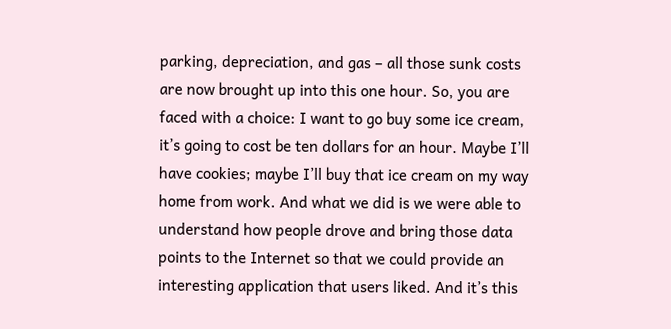parking, depreciation, and gas – all those sunk costs are now brought up into this one hour. So, you are faced with a choice: I want to go buy some ice cream, it’s going to cost be ten dollars for an hour. Maybe I’ll have cookies; maybe I’ll buy that ice cream on my way home from work. And what we did is we were able to understand how people drove and bring those data points to the Internet so that we could provide an interesting application that users liked. And it’s this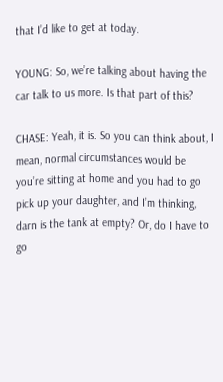that I’d like to get at today.

YOUNG: So, we’re talking about having the car talk to us more. Is that part of this?

CHASE: Yeah, it is. So you can think about, I mean, normal circumstances would be you’re sitting at home and you had to go pick up your daughter, and I’m thinking, darn is the tank at empty? Or, do I have to go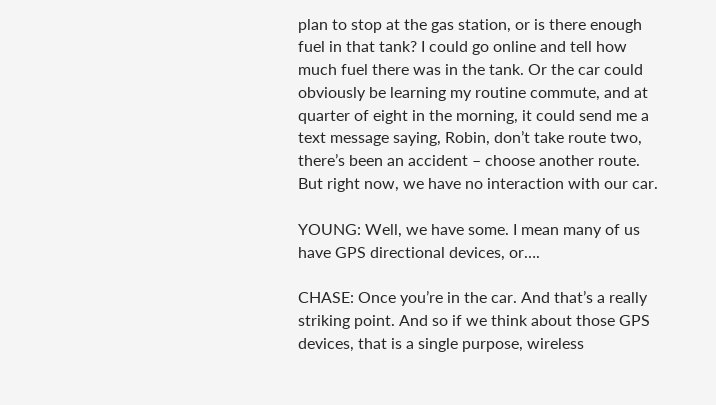plan to stop at the gas station, or is there enough fuel in that tank? I could go online and tell how much fuel there was in the tank. Or the car could obviously be learning my routine commute, and at quarter of eight in the morning, it could send me a text message saying, Robin, don’t take route two, there’s been an accident – choose another route. But right now, we have no interaction with our car.

YOUNG: Well, we have some. I mean many of us have GPS directional devices, or….

CHASE: Once you’re in the car. And that’s a really striking point. And so if we think about those GPS devices, that is a single purpose, wireless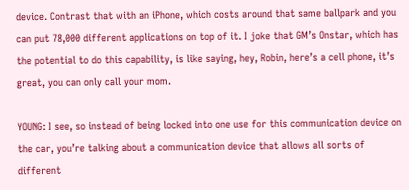device. Contrast that with an iPhone, which costs around that same ballpark and you can put 78,000 different applications on top of it. I joke that GM’s Onstar, which has the potential to do this capability, is like saying, hey, Robin, here’s a cell phone, it’s great, you can only call your mom.

YOUNG: I see, so instead of being locked into one use for this communication device on the car, you’re talking about a communication device that allows all sorts of different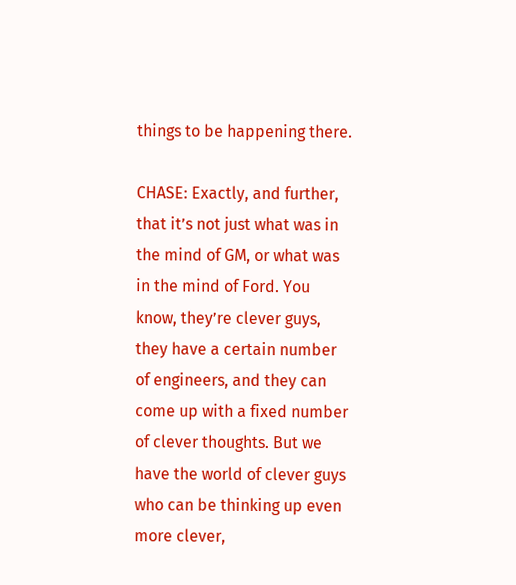things to be happening there.

CHASE: Exactly, and further, that it’s not just what was in the mind of GM, or what was in the mind of Ford. You know, they’re clever guys, they have a certain number of engineers, and they can come up with a fixed number of clever thoughts. But we have the world of clever guys who can be thinking up even more clever,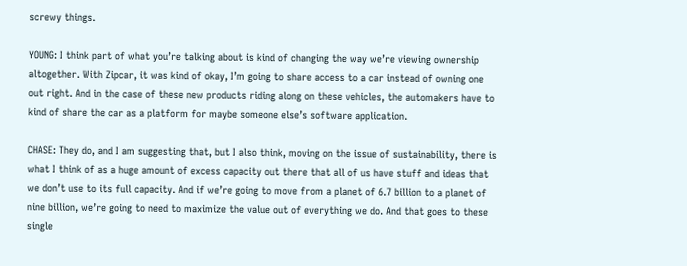screwy things.

YOUNG: I think part of what you’re talking about is kind of changing the way we’re viewing ownership altogether. With Zipcar, it was kind of okay, I’m going to share access to a car instead of owning one out right. And in the case of these new products riding along on these vehicles, the automakers have to kind of share the car as a platform for maybe someone else’s software application.

CHASE: They do, and I am suggesting that, but I also think, moving on the issue of sustainability, there is what I think of as a huge amount of excess capacity out there that all of us have stuff and ideas that we don’t use to its full capacity. And if we’re going to move from a planet of 6.7 billion to a planet of nine billion, we’re going to need to maximize the value out of everything we do. And that goes to these single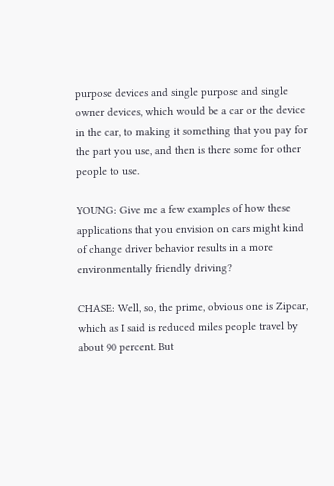purpose devices and single purpose and single owner devices, which would be a car or the device in the car, to making it something that you pay for the part you use, and then is there some for other people to use.

YOUNG: Give me a few examples of how these applications that you envision on cars might kind of change driver behavior results in a more environmentally friendly driving?

CHASE: Well, so, the prime, obvious one is Zipcar, which as I said is reduced miles people travel by about 90 percent. But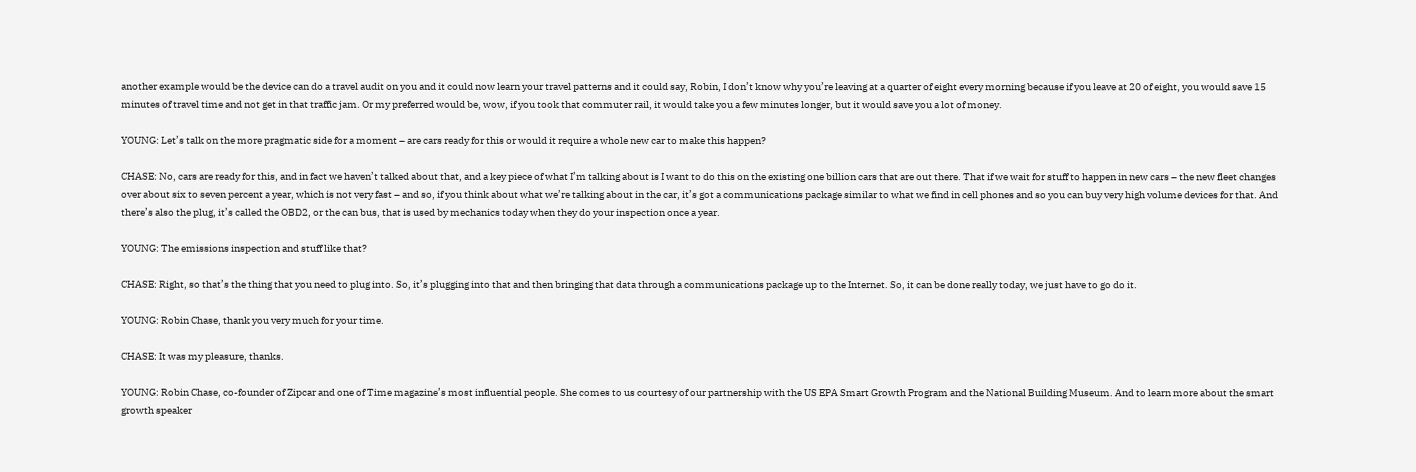another example would be the device can do a travel audit on you and it could now learn your travel patterns and it could say, Robin, I don’t know why you’re leaving at a quarter of eight every morning because if you leave at 20 of eight, you would save 15 minutes of travel time and not get in that traffic jam. Or my preferred would be, wow, if you took that commuter rail, it would take you a few minutes longer, but it would save you a lot of money.

YOUNG: Let’s talk on the more pragmatic side for a moment – are cars ready for this or would it require a whole new car to make this happen?

CHASE: No, cars are ready for this, and in fact we haven’t talked about that, and a key piece of what I’m talking about is I want to do this on the existing one billion cars that are out there. That if we wait for stuff to happen in new cars – the new fleet changes over about six to seven percent a year, which is not very fast – and so, if you think about what we’re talking about in the car, it’s got a communications package similar to what we find in cell phones and so you can buy very high volume devices for that. And there’s also the plug, it’s called the OBD2, or the can bus, that is used by mechanics today when they do your inspection once a year.

YOUNG: The emissions inspection and stuff like that?

CHASE: Right, so that’s the thing that you need to plug into. So, it’s plugging into that and then bringing that data through a communications package up to the Internet. So, it can be done really today, we just have to go do it.

YOUNG: Robin Chase, thank you very much for your time.

CHASE: It was my pleasure, thanks.

YOUNG: Robin Chase, co-founder of Zipcar and one of Time magazine’s most influential people. She comes to us courtesy of our partnership with the US EPA Smart Growth Program and the National Building Museum. And to learn more about the smart growth speaker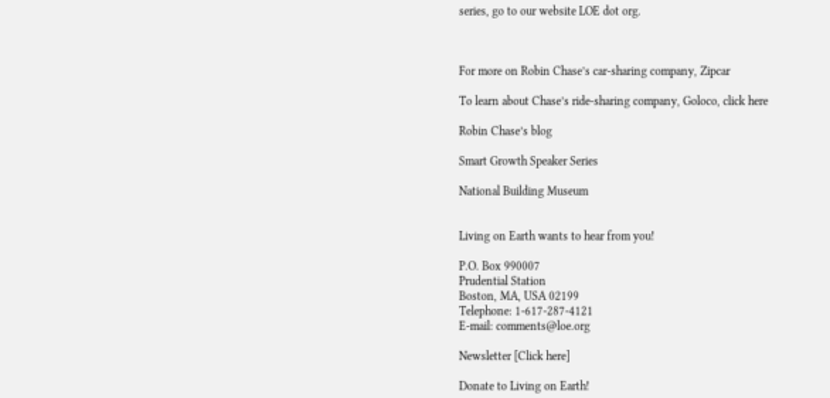series, go to our website LOE dot org.



For more on Robin Chase’s car-sharing company, Zipcar

To learn about Chase’s ride-sharing company, Goloco, click here

Robin Chase’s blog

Smart Growth Speaker Series

National Building Museum


Living on Earth wants to hear from you!

P.O. Box 990007
Prudential Station
Boston, MA, USA 02199
Telephone: 1-617-287-4121
E-mail: comments@loe.org

Newsletter [Click here]

Donate to Living on Earth!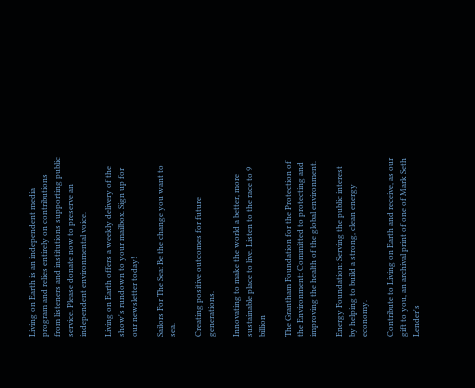Living on Earth is an independent media program and relies entirely on contributions from listeners and institutions supporting public service. Please donate now to preserve an independent environmental voice.

Living on Earth offers a weekly delivery of the show's rundown to your mailbox. Sign up for our newsletter today!

Sailors For The Sea: Be the change you want to sea.

Creating positive outcomes for future generations.

Innovating to make the world a better, more sustainable place to live. Listen to the race to 9 billion

The Grantham Foundation for the Protection of the Environment: Committed to protecting and improving the health of the global environment.

Energy Foundation: Serving the public interest by helping to build a strong, clean energy economy.

Contribute to Living on Earth and receive, as our gift to you, an archival print of one of Mark Seth Lender's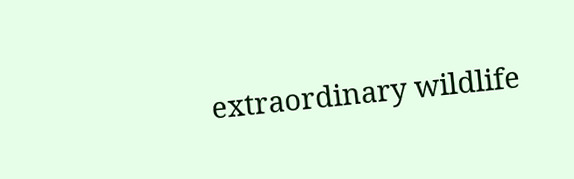extraordinary wildlife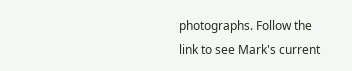photographs. Follow the link to see Mark's current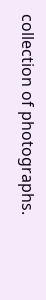collection of photographs.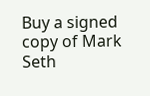Buy a signed copy of Mark Seth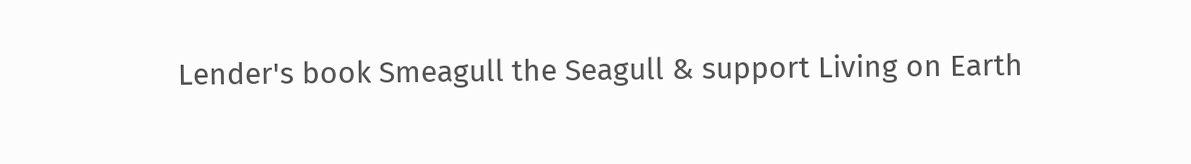Lender's book Smeagull the Seagull & support Living on Earth